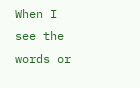When I see the words or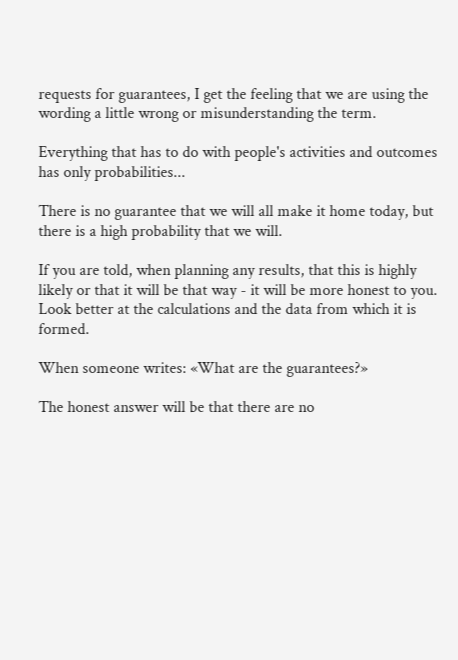requests for guarantees, I get the feeling that we are using the wording a little wrong or misunderstanding the term.

Everything that has to do with people's activities and outcomes has only probabilities...

There is no guarantee that we will all make it home today, but there is a high probability that we will.

If you are told, when planning any results, that this is highly likely or that it will be that way - it will be more honest to you. Look better at the calculations and the data from which it is formed.

When someone writes: «What are the guarantees?»

The honest answer will be that there are no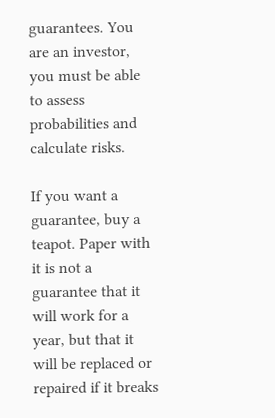guarantees. You are an investor, you must be able to assess probabilities and calculate risks.

If you want a guarantee, buy a teapot. Paper with it is not a guarantee that it will work for a year, but that it will be replaced or repaired if it breaks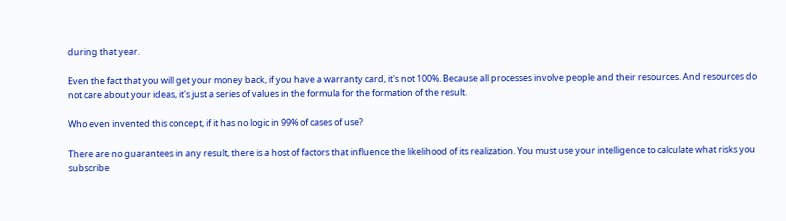during that year.

Even the fact that you will get your money back, if you have a warranty card, it's not 100%. Because all processes involve people and their resources. And resources do not care about your ideas, it's just a series of values in the formula for the formation of the result.

Who even invented this concept, if it has no logic in 99% of cases of use?

There are no guarantees in any result, there is a host of factors that influence the likelihood of its realization. You must use your intelligence to calculate what risks you subscribe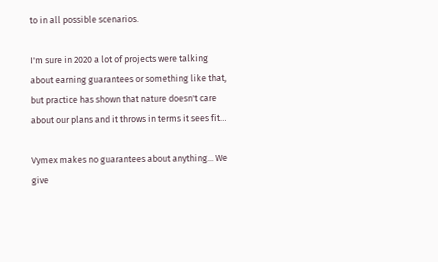to in all possible scenarios.

I'm sure in 2020 a lot of projects were talking about earning guarantees or something like that, but practice has shown that nature doesn't care about our plans and it throws in terms it sees fit…

Vymex makes no guarantees about anything... We give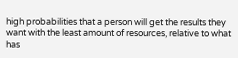high probabilities that a person will get the results they want with the least amount of resources, relative to what has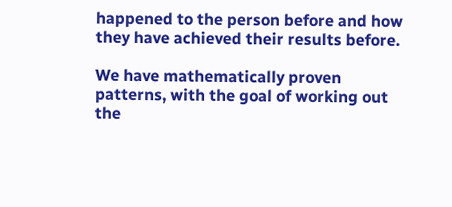happened to the person before and how they have achieved their results before.

We have mathematically proven patterns, with the goal of working out the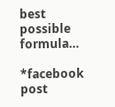best possible formula…

*facebook post